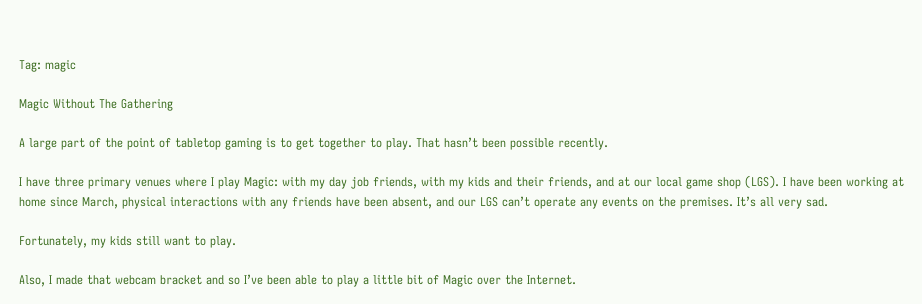Tag: magic

Magic Without The Gathering

A large part of the point of tabletop gaming is to get together to play. That hasn’t been possible recently.

I have three primary venues where I play Magic: with my day job friends, with my kids and their friends, and at our local game shop (LGS). I have been working at home since March, physical interactions with any friends have been absent, and our LGS can’t operate any events on the premises. It’s all very sad.

Fortunately, my kids still want to play.

Also, I made that webcam bracket and so I’ve been able to play a little bit of Magic over the Internet.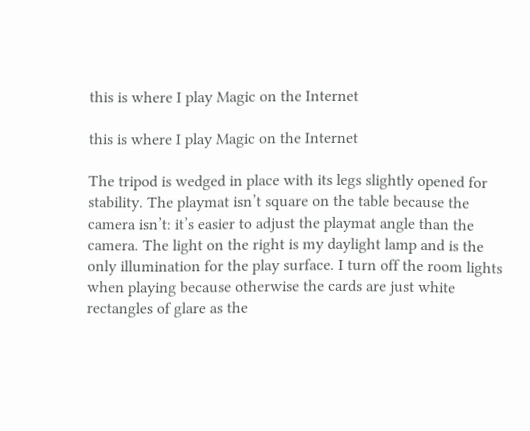this is where I play Magic on the Internet

this is where I play Magic on the Internet

The tripod is wedged in place with its legs slightly opened for stability. The playmat isn’t square on the table because the camera isn’t: it’s easier to adjust the playmat angle than the camera. The light on the right is my daylight lamp and is the only illumination for the play surface. I turn off the room lights when playing because otherwise the cards are just white rectangles of glare as the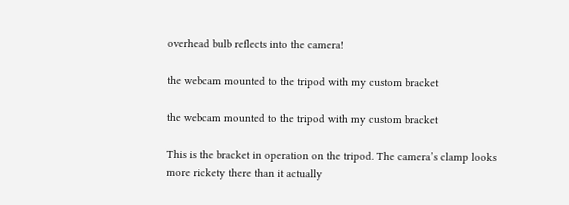overhead bulb reflects into the camera!

the webcam mounted to the tripod with my custom bracket

the webcam mounted to the tripod with my custom bracket

This is the bracket in operation on the tripod. The camera’s clamp looks more rickety there than it actually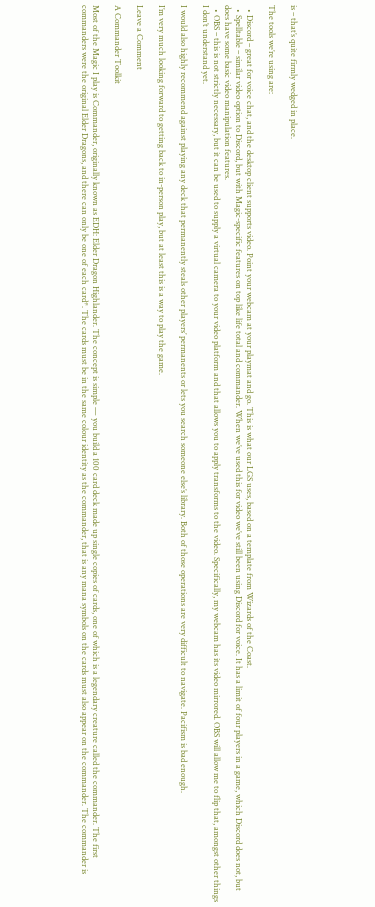is – that’s quite firmly wedged in place.

The tools we’re using are:

  • Discord – great for voice chat, and the desktop client supports video. Point your webcam at your playmat and go. This is what our LGS uses, based on a template from Wizards of the Coast.
  • Spelltable – similar video option to Discord, but with Magic-specific features on top like life total and commander. When we’ve used this for video we’ve still been using Discord for voice. It has a limit of four players in a game, which Discord does not, but does have some basic video manipulation features.
  • OBS – this is not strictly necessary, but it can be used to supply a virtual camera to your video platform and that allows you to apply transforms to the video. Specifically, my webcam has its video mirrored. OBS will allow me to flip that, amongst other things I don’t understand yet.

I would also highly recommend against playing any deck that permanently steals other players’ permanents or lets you search someone else’s library. Both of those operations are very difficult to navigate. Pacifism is bad enough.

I’m very much looking forward to getting back to in-person play, but at least this is a way to play the game.

Leave a Comment

A Commander Toolkit

Most of the Magic I play is Commander, originally known as EDH: Elder Dragon Highlander. The concept is simple — you build a 100 card deck made up single copies of cards, one of which is a legendary creature called the commander. The first commanders were the original Elder Dragons, and there can only be one of each card*. The cards must be in the same colour identity as the commander, that is any mana symbols on the cards must also appear on the commander. The commander is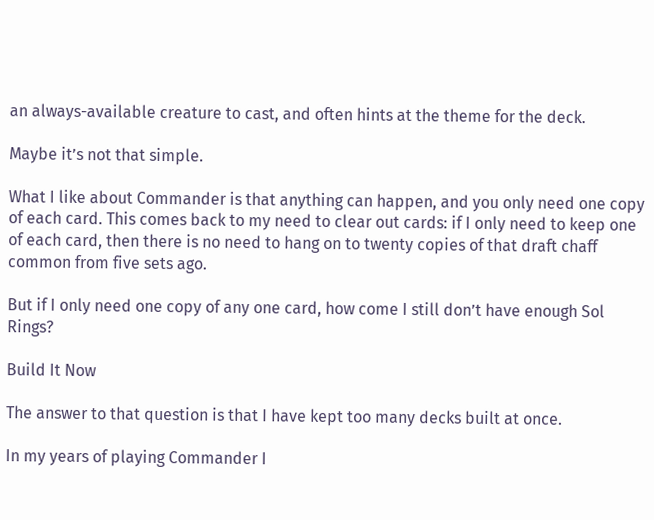an always-available creature to cast, and often hints at the theme for the deck.

Maybe it’s not that simple.

What I like about Commander is that anything can happen, and you only need one copy of each card. This comes back to my need to clear out cards: if I only need to keep one of each card, then there is no need to hang on to twenty copies of that draft chaff common from five sets ago.

But if I only need one copy of any one card, how come I still don’t have enough Sol Rings?

Build It Now

The answer to that question is that I have kept too many decks built at once.

In my years of playing Commander I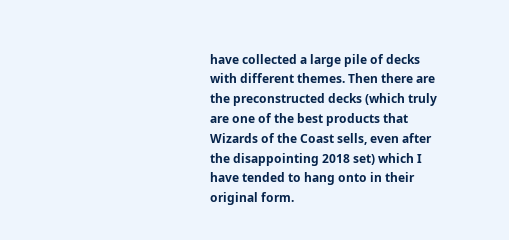have collected a large pile of decks with different themes. Then there are the preconstructed decks (which truly are one of the best products that Wizards of the Coast sells, even after the disappointing 2018 set) which I have tended to hang onto in their original form.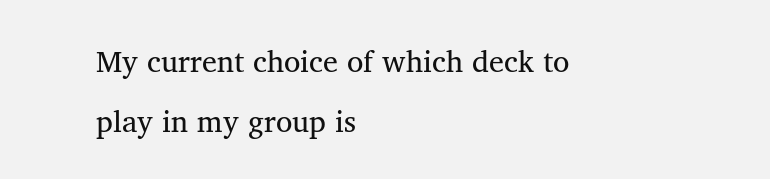My current choice of which deck to play in my group is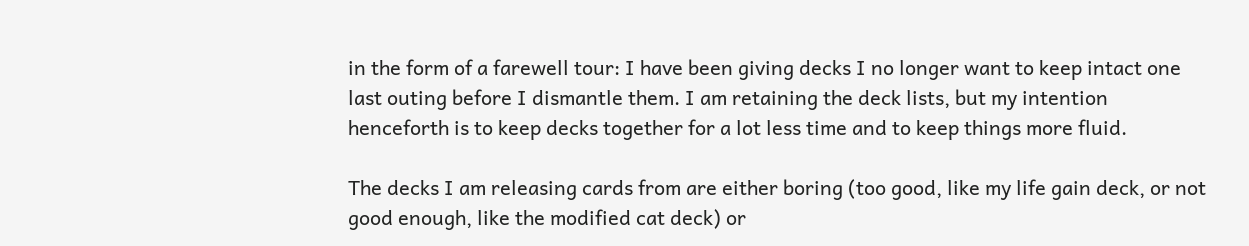in the form of a farewell tour: I have been giving decks I no longer want to keep intact one last outing before I dismantle them. I am retaining the deck lists, but my intention henceforth is to keep decks together for a lot less time and to keep things more fluid.

The decks I am releasing cards from are either boring (too good, like my life gain deck, or not good enough, like the modified cat deck) or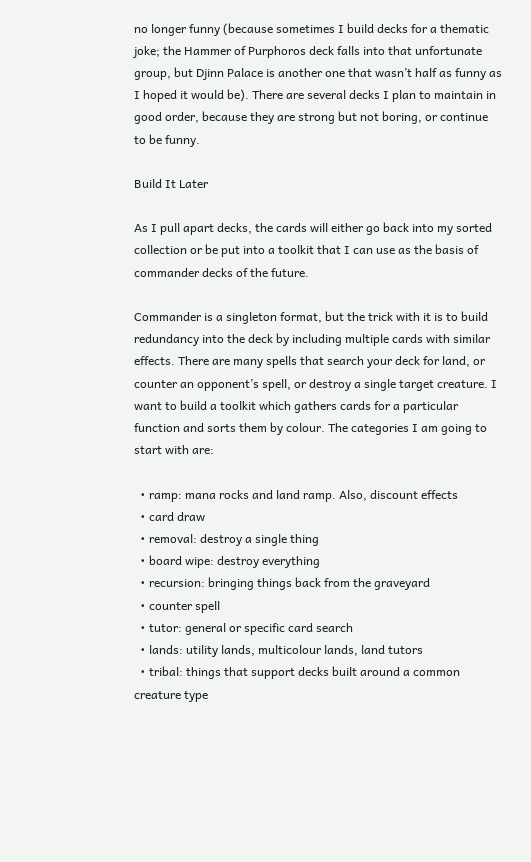no longer funny (because sometimes I build decks for a thematic joke; the Hammer of Purphoros deck falls into that unfortunate group, but Djinn Palace is another one that wasn’t half as funny as I hoped it would be). There are several decks I plan to maintain in good order, because they are strong but not boring, or continue to be funny.

Build It Later

As I pull apart decks, the cards will either go back into my sorted collection or be put into a toolkit that I can use as the basis of commander decks of the future.

Commander is a singleton format, but the trick with it is to build redundancy into the deck by including multiple cards with similar effects. There are many spells that search your deck for land, or counter an opponent’s spell, or destroy a single target creature. I want to build a toolkit which gathers cards for a particular function and sorts them by colour. The categories I am going to start with are:

  • ramp: mana rocks and land ramp. Also, discount effects
  • card draw
  • removal: destroy a single thing
  • board wipe: destroy everything
  • recursion: bringing things back from the graveyard
  • counter spell
  • tutor: general or specific card search
  • lands: utility lands, multicolour lands, land tutors
  • tribal: things that support decks built around a common creature type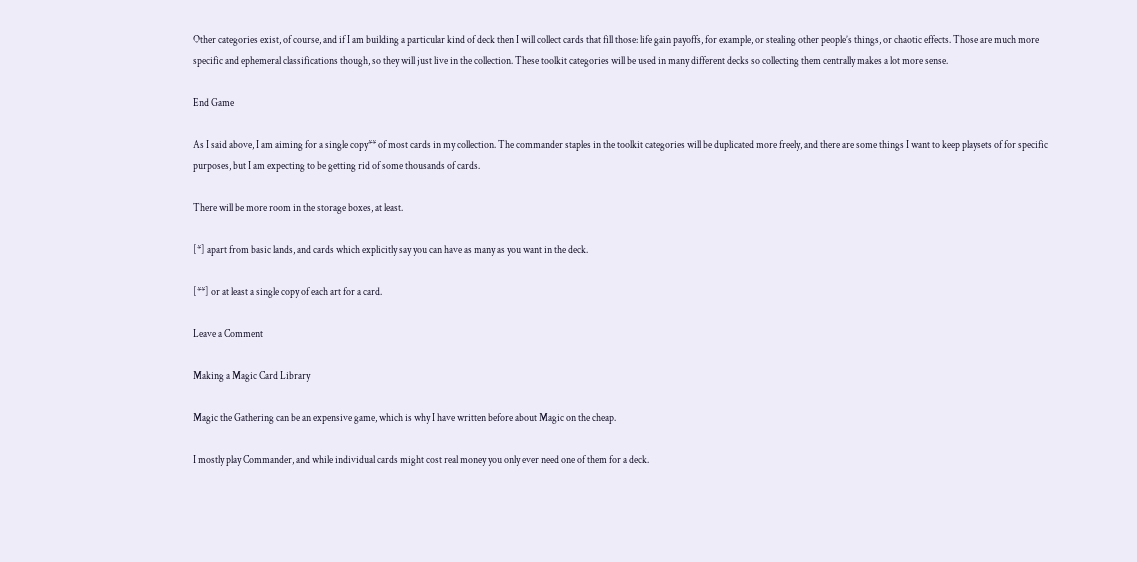Other categories exist, of course, and if I am building a particular kind of deck then I will collect cards that fill those: life gain payoffs, for example, or stealing other people’s things, or chaotic effects. Those are much more specific and ephemeral classifications though, so they will just live in the collection. These toolkit categories will be used in many different decks so collecting them centrally makes a lot more sense.

End Game

As I said above, I am aiming for a single copy** of most cards in my collection. The commander staples in the toolkit categories will be duplicated more freely, and there are some things I want to keep playsets of for specific purposes, but I am expecting to be getting rid of some thousands of cards.

There will be more room in the storage boxes, at least.

[*] apart from basic lands, and cards which explicitly say you can have as many as you want in the deck.

[**] or at least a single copy of each art for a card.

Leave a Comment

Making a Magic Card Library

Magic the Gathering can be an expensive game, which is why I have written before about Magic on the cheap.

I mostly play Commander, and while individual cards might cost real money you only ever need one of them for a deck.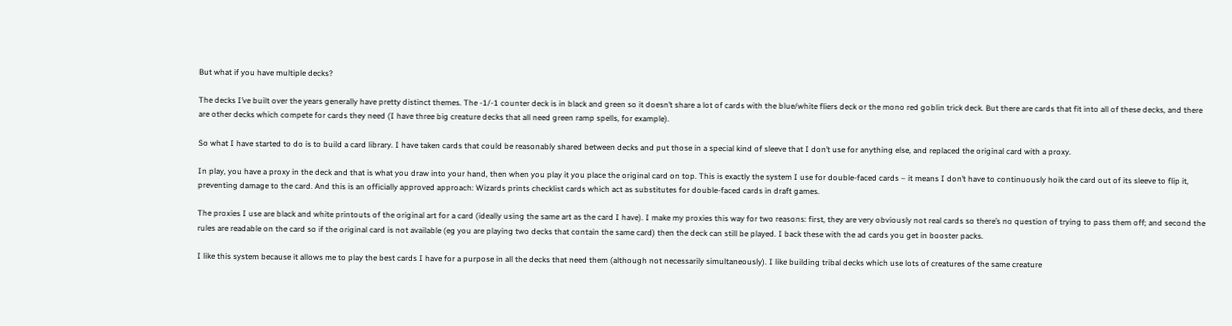But what if you have multiple decks?

The decks I’ve built over the years generally have pretty distinct themes. The -1/-1 counter deck is in black and green so it doesn’t share a lot of cards with the blue/white fliers deck or the mono red goblin trick deck. But there are cards that fit into all of these decks, and there are other decks which compete for cards they need (I have three big creature decks that all need green ramp spells, for example).

So what I have started to do is to build a card library. I have taken cards that could be reasonably shared between decks and put those in a special kind of sleeve that I don’t use for anything else, and replaced the original card with a proxy.

In play, you have a proxy in the deck and that is what you draw into your hand, then when you play it you place the original card on top. This is exactly the system I use for double-faced cards – it means I don’t have to continuously hoik the card out of its sleeve to flip it, preventing damage to the card. And this is an officially approved approach: Wizards prints checklist cards which act as substitutes for double-faced cards in draft games.

The proxies I use are black and white printouts of the original art for a card (ideally using the same art as the card I have). I make my proxies this way for two reasons: first, they are very obviously not real cards so there’s no question of trying to pass them off; and second the rules are readable on the card so if the original card is not available (eg you are playing two decks that contain the same card) then the deck can still be played. I back these with the ad cards you get in booster packs.

I like this system because it allows me to play the best cards I have for a purpose in all the decks that need them (although not necessarily simultaneously). I like building tribal decks which use lots of creatures of the same creature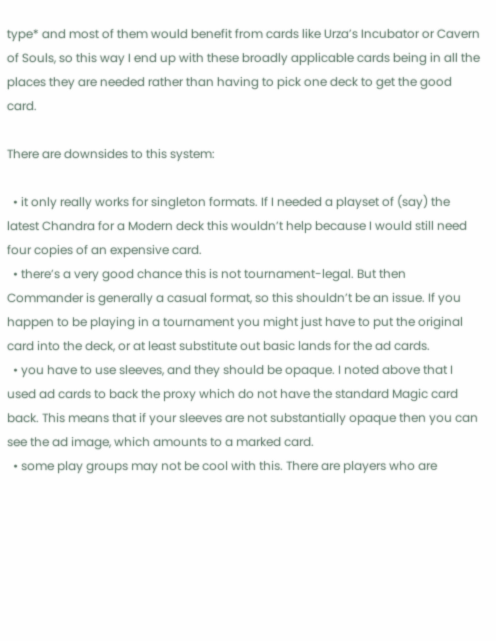type* and most of them would benefit from cards like Urza’s Incubator or Cavern of Souls, so this way I end up with these broadly applicable cards being in all the places they are needed rather than having to pick one deck to get the good card.

There are downsides to this system:

  • it only really works for singleton formats. If I needed a playset of (say) the latest Chandra for a Modern deck this wouldn’t help because I would still need four copies of an expensive card.
  • there’s a very good chance this is not tournament-legal. But then Commander is generally a casual format, so this shouldn’t be an issue. If you happen to be playing in a tournament you might just have to put the original card into the deck, or at least substitute out basic lands for the ad cards.
  • you have to use sleeves, and they should be opaque. I noted above that I used ad cards to back the proxy which do not have the standard Magic card back. This means that if your sleeves are not substantially opaque then you can see the ad image, which amounts to a marked card.
  • some play groups may not be cool with this. There are players who are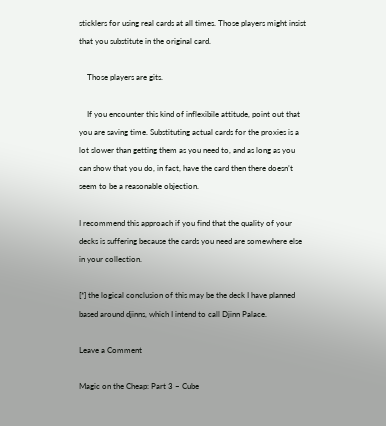sticklers for using real cards at all times. Those players might insist that you substitute in the original card.

    Those players are gits.

    If you encounter this kind of inflexibile attitude, point out that you are saving time. Substituting actual cards for the proxies is a lot slower than getting them as you need to, and as long as you can show that you do, in fact, have the card then there doesn’t seem to be a reasonable objection.

I recommend this approach if you find that the quality of your decks is suffering because the cards you need are somewhere else in your collection.

[*] the logical conclusion of this may be the deck I have planned based around djinns, which I intend to call Djinn Palace.

Leave a Comment

Magic on the Cheap: Part 3 – Cube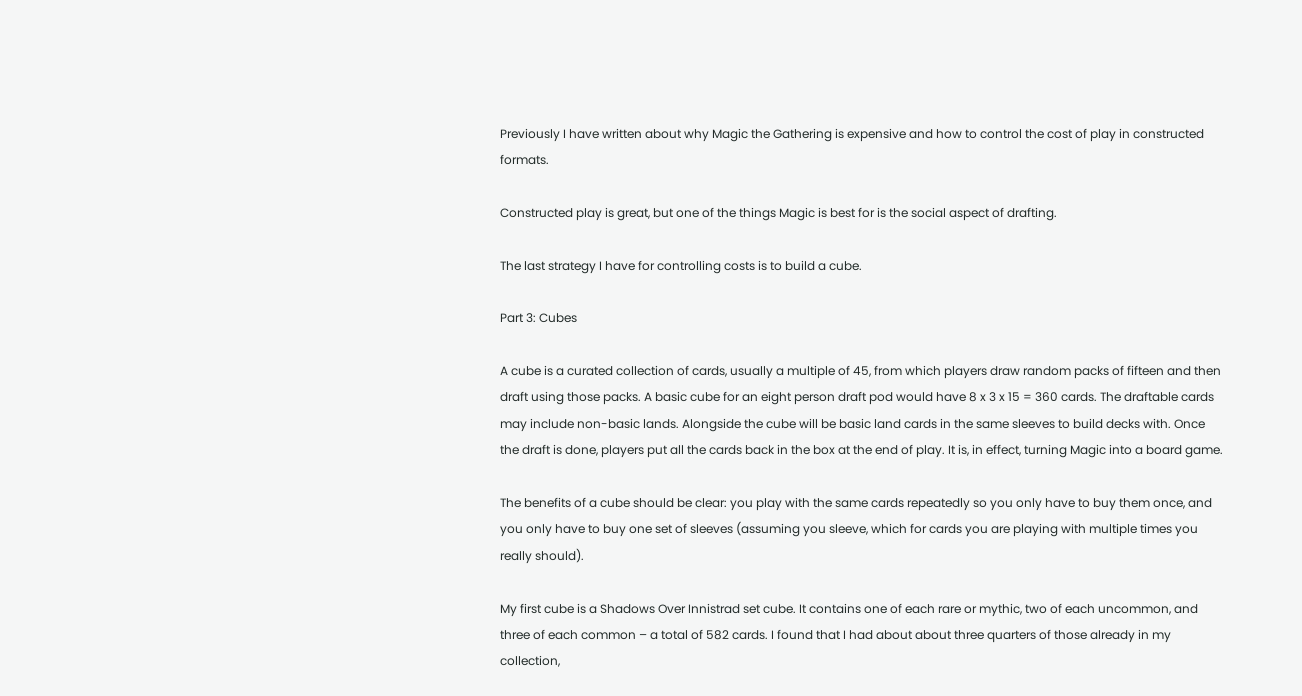Previously I have written about why Magic the Gathering is expensive and how to control the cost of play in constructed formats.

Constructed play is great, but one of the things Magic is best for is the social aspect of drafting.

The last strategy I have for controlling costs is to build a cube.

Part 3: Cubes

A cube is a curated collection of cards, usually a multiple of 45, from which players draw random packs of fifteen and then draft using those packs. A basic cube for an eight person draft pod would have 8 x 3 x 15 = 360 cards. The draftable cards may include non-basic lands. Alongside the cube will be basic land cards in the same sleeves to build decks with. Once the draft is done, players put all the cards back in the box at the end of play. It is, in effect, turning Magic into a board game.

The benefits of a cube should be clear: you play with the same cards repeatedly so you only have to buy them once, and you only have to buy one set of sleeves (assuming you sleeve, which for cards you are playing with multiple times you really should).

My first cube is a Shadows Over Innistrad set cube. It contains one of each rare or mythic, two of each uncommon, and three of each common – a total of 582 cards. I found that I had about about three quarters of those already in my collection,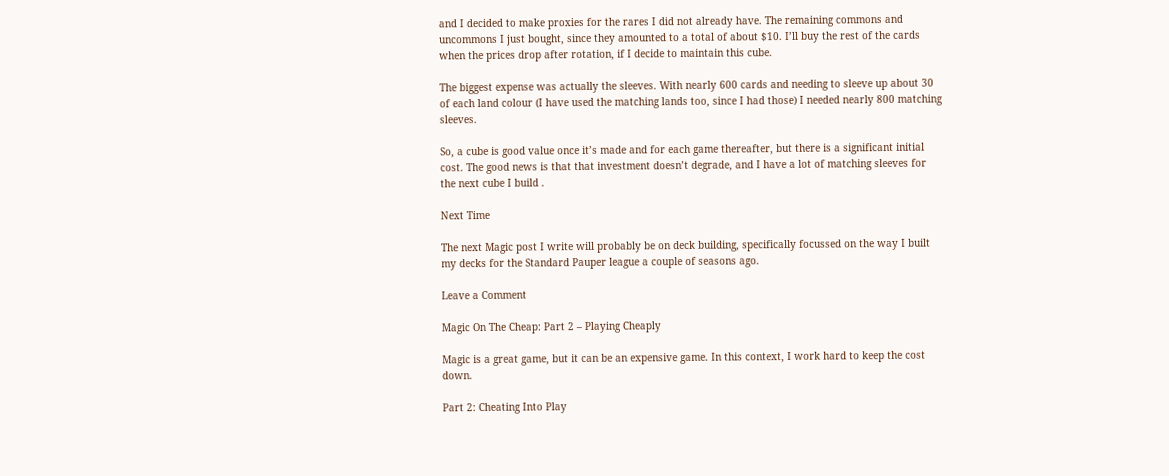and I decided to make proxies for the rares I did not already have. The remaining commons and uncommons I just bought, since they amounted to a total of about $10. I’ll buy the rest of the cards when the prices drop after rotation, if I decide to maintain this cube.

The biggest expense was actually the sleeves. With nearly 600 cards and needing to sleeve up about 30 of each land colour (I have used the matching lands too, since I had those) I needed nearly 800 matching sleeves.

So, a cube is good value once it’s made and for each game thereafter, but there is a significant initial cost. The good news is that that investment doesn’t degrade, and I have a lot of matching sleeves for the next cube I build .

Next Time

The next Magic post I write will probably be on deck building, specifically focussed on the way I built my decks for the Standard Pauper league a couple of seasons ago.

Leave a Comment

Magic On The Cheap: Part 2 – Playing Cheaply

Magic is a great game, but it can be an expensive game. In this context, I work hard to keep the cost down.

Part 2: Cheating Into Play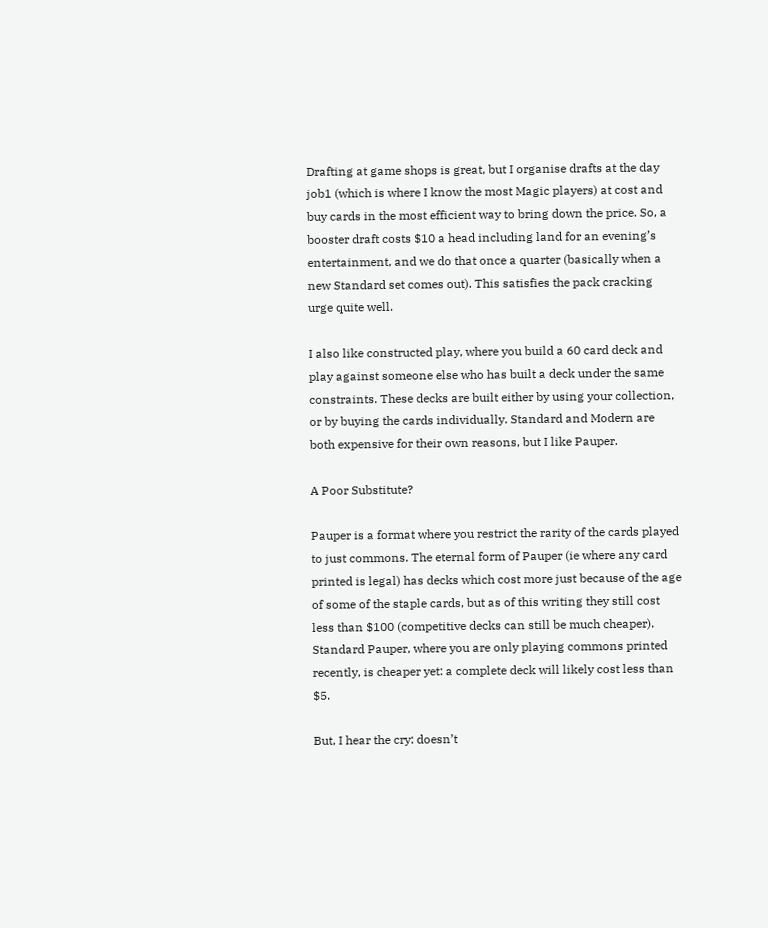Drafting at game shops is great, but I organise drafts at the day job1 (which is where I know the most Magic players) at cost and buy cards in the most efficient way to bring down the price. So, a booster draft costs $10 a head including land for an evening’s entertainment, and we do that once a quarter (basically when a new Standard set comes out). This satisfies the pack cracking urge quite well.

I also like constructed play, where you build a 60 card deck and play against someone else who has built a deck under the same constraints. These decks are built either by using your collection, or by buying the cards individually. Standard and Modern are both expensive for their own reasons, but I like Pauper.

A Poor Substitute?

Pauper is a format where you restrict the rarity of the cards played to just commons. The eternal form of Pauper (ie where any card printed is legal) has decks which cost more just because of the age of some of the staple cards, but as of this writing they still cost less than $100 (competitive decks can still be much cheaper). Standard Pauper, where you are only playing commons printed recently, is cheaper yet: a complete deck will likely cost less than $5.

But, I hear the cry: doesn’t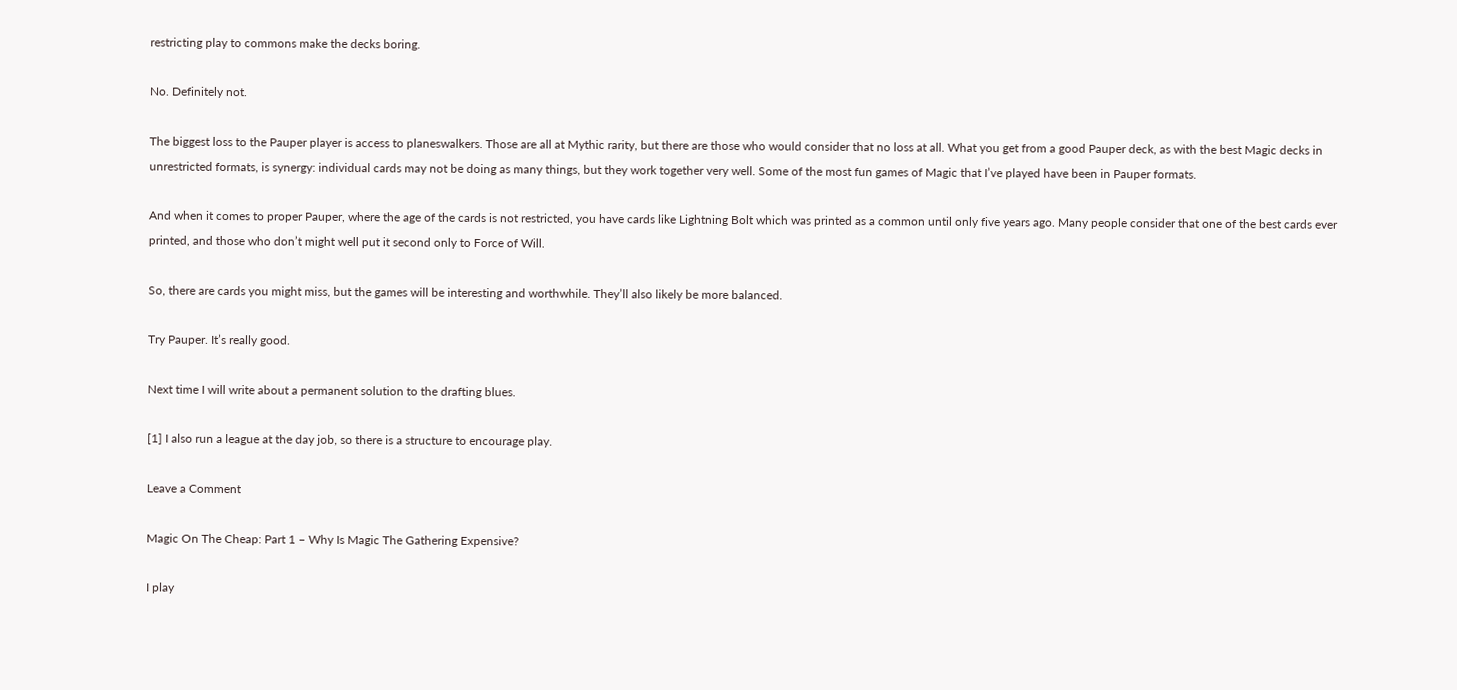restricting play to commons make the decks boring.

No. Definitely not.

The biggest loss to the Pauper player is access to planeswalkers. Those are all at Mythic rarity, but there are those who would consider that no loss at all. What you get from a good Pauper deck, as with the best Magic decks in unrestricted formats, is synergy: individual cards may not be doing as many things, but they work together very well. Some of the most fun games of Magic that I’ve played have been in Pauper formats.

And when it comes to proper Pauper, where the age of the cards is not restricted, you have cards like Lightning Bolt which was printed as a common until only five years ago. Many people consider that one of the best cards ever printed, and those who don’t might well put it second only to Force of Will.

So, there are cards you might miss, but the games will be interesting and worthwhile. They’ll also likely be more balanced.

Try Pauper. It’s really good.

Next time I will write about a permanent solution to the drafting blues.

[1] I also run a league at the day job, so there is a structure to encourage play.

Leave a Comment

Magic On The Cheap: Part 1 – Why Is Magic The Gathering Expensive?

I play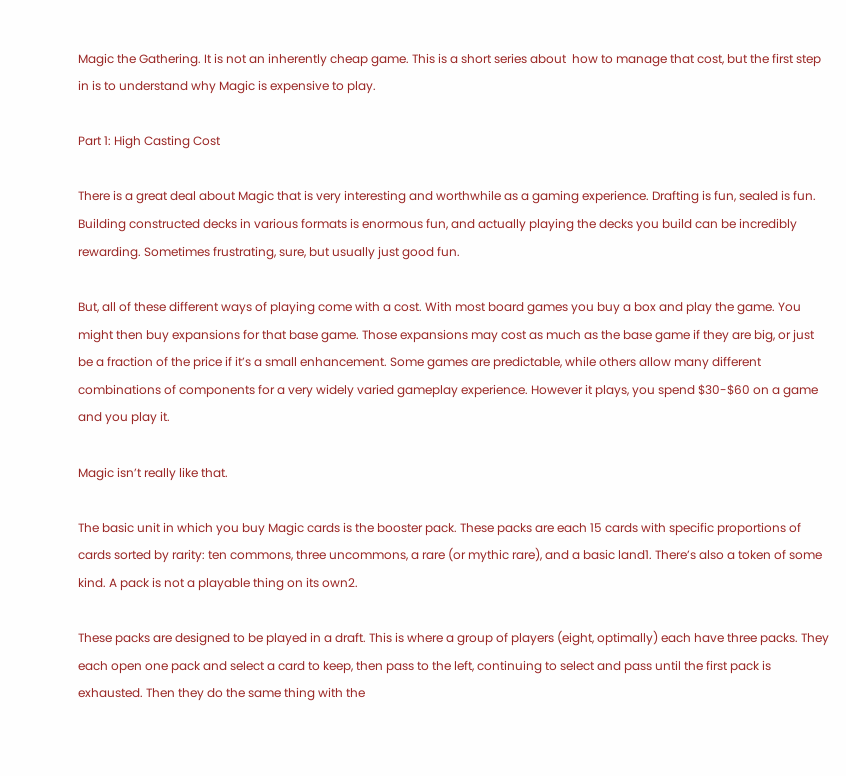Magic the Gathering. It is not an inherently cheap game. This is a short series about  how to manage that cost, but the first step in is to understand why Magic is expensive to play.

Part 1: High Casting Cost

There is a great deal about Magic that is very interesting and worthwhile as a gaming experience. Drafting is fun, sealed is fun. Building constructed decks in various formats is enormous fun, and actually playing the decks you build can be incredibly rewarding. Sometimes frustrating, sure, but usually just good fun.

But, all of these different ways of playing come with a cost. With most board games you buy a box and play the game. You might then buy expansions for that base game. Those expansions may cost as much as the base game if they are big, or just be a fraction of the price if it’s a small enhancement. Some games are predictable, while others allow many different combinations of components for a very widely varied gameplay experience. However it plays, you spend $30-$60 on a game and you play it.

Magic isn’t really like that.

The basic unit in which you buy Magic cards is the booster pack. These packs are each 15 cards with specific proportions of cards sorted by rarity: ten commons, three uncommons, a rare (or mythic rare), and a basic land1. There’s also a token of some kind. A pack is not a playable thing on its own2.

These packs are designed to be played in a draft. This is where a group of players (eight, optimally) each have three packs. They each open one pack and select a card to keep, then pass to the left, continuing to select and pass until the first pack is exhausted. Then they do the same thing with the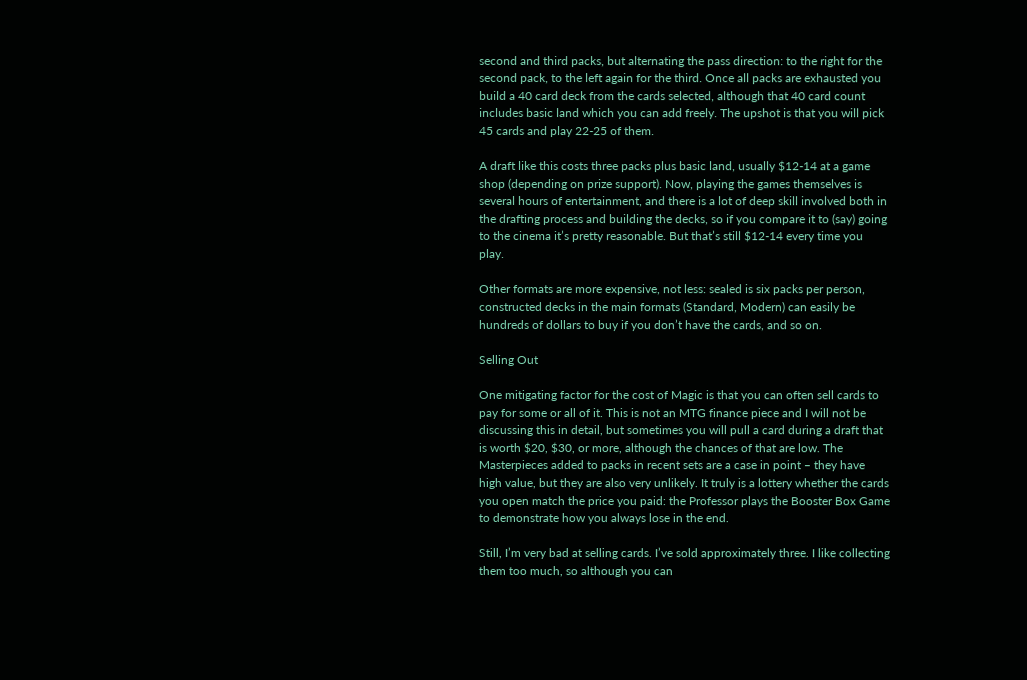second and third packs, but alternating the pass direction: to the right for the second pack, to the left again for the third. Once all packs are exhausted you build a 40 card deck from the cards selected, although that 40 card count includes basic land which you can add freely. The upshot is that you will pick 45 cards and play 22-25 of them.

A draft like this costs three packs plus basic land, usually $12-14 at a game shop (depending on prize support). Now, playing the games themselves is several hours of entertainment, and there is a lot of deep skill involved both in the drafting process and building the decks, so if you compare it to (say) going to the cinema it’s pretty reasonable. But that’s still $12-14 every time you play.

Other formats are more expensive, not less: sealed is six packs per person, constructed decks in the main formats (Standard, Modern) can easily be hundreds of dollars to buy if you don’t have the cards, and so on.

Selling Out

One mitigating factor for the cost of Magic is that you can often sell cards to pay for some or all of it. This is not an MTG finance piece and I will not be discussing this in detail, but sometimes you will pull a card during a draft that is worth $20, $30, or more, although the chances of that are low. The Masterpieces added to packs in recent sets are a case in point – they have high value, but they are also very unlikely. It truly is a lottery whether the cards you open match the price you paid: the Professor plays the Booster Box Game to demonstrate how you always lose in the end.

Still, I’m very bad at selling cards. I’ve sold approximately three. I like collecting them too much, so although you can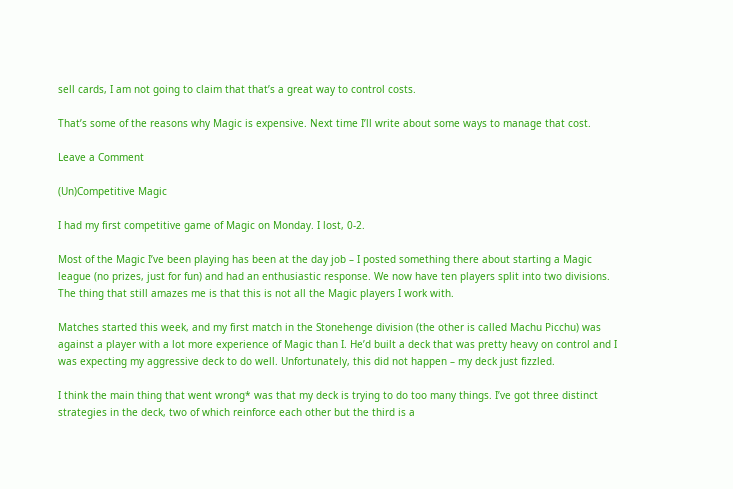sell cards, I am not going to claim that that’s a great way to control costs.

That’s some of the reasons why Magic is expensive. Next time I’ll write about some ways to manage that cost.

Leave a Comment

(Un)Competitive Magic

I had my first competitive game of Magic on Monday. I lost, 0-2.

Most of the Magic I’ve been playing has been at the day job – I posted something there about starting a Magic league (no prizes, just for fun) and had an enthusiastic response. We now have ten players split into two divisions. The thing that still amazes me is that this is not all the Magic players I work with.

Matches started this week, and my first match in the Stonehenge division (the other is called Machu Picchu) was against a player with a lot more experience of Magic than I. He’d built a deck that was pretty heavy on control and I was expecting my aggressive deck to do well. Unfortunately, this did not happen – my deck just fizzled.

I think the main thing that went wrong* was that my deck is trying to do too many things. I’ve got three distinct strategies in the deck, two of which reinforce each other but the third is a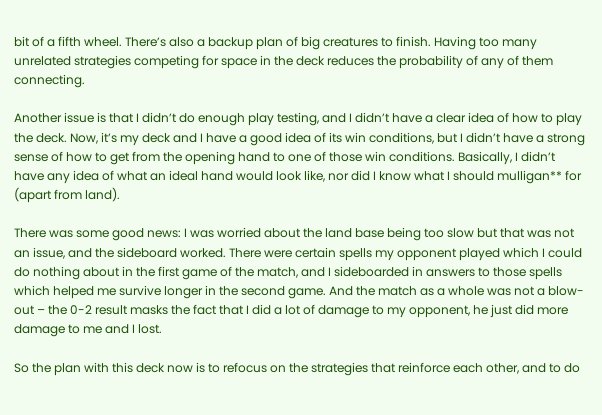bit of a fifth wheel. There’s also a backup plan of big creatures to finish. Having too many unrelated strategies competing for space in the deck reduces the probability of any of them connecting.

Another issue is that I didn’t do enough play testing, and I didn’t have a clear idea of how to play the deck. Now, it’s my deck and I have a good idea of its win conditions, but I didn’t have a strong sense of how to get from the opening hand to one of those win conditions. Basically, I didn’t have any idea of what an ideal hand would look like, nor did I know what I should mulligan** for (apart from land).

There was some good news: I was worried about the land base being too slow but that was not an issue, and the sideboard worked. There were certain spells my opponent played which I could do nothing about in the first game of the match, and I sideboarded in answers to those spells which helped me survive longer in the second game. And the match as a whole was not a blow-out – the 0-2 result masks the fact that I did a lot of damage to my opponent, he just did more damage to me and I lost.

So the plan with this deck now is to refocus on the strategies that reinforce each other, and to do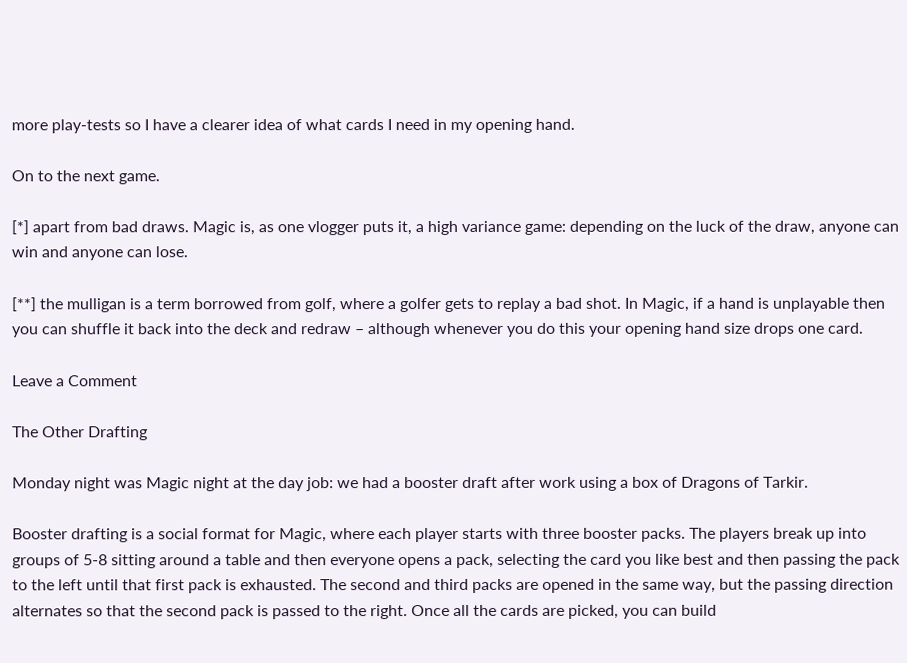more play-tests so I have a clearer idea of what cards I need in my opening hand.

On to the next game.

[*] apart from bad draws. Magic is, as one vlogger puts it, a high variance game: depending on the luck of the draw, anyone can win and anyone can lose.

[**] the mulligan is a term borrowed from golf, where a golfer gets to replay a bad shot. In Magic, if a hand is unplayable then you can shuffle it back into the deck and redraw – although whenever you do this your opening hand size drops one card.

Leave a Comment

The Other Drafting

Monday night was Magic night at the day job: we had a booster draft after work using a box of Dragons of Tarkir.

Booster drafting is a social format for Magic, where each player starts with three booster packs. The players break up into groups of 5-8 sitting around a table and then everyone opens a pack, selecting the card you like best and then passing the pack to the left until that first pack is exhausted. The second and third packs are opened in the same way, but the passing direction alternates so that the second pack is passed to the right. Once all the cards are picked, you can build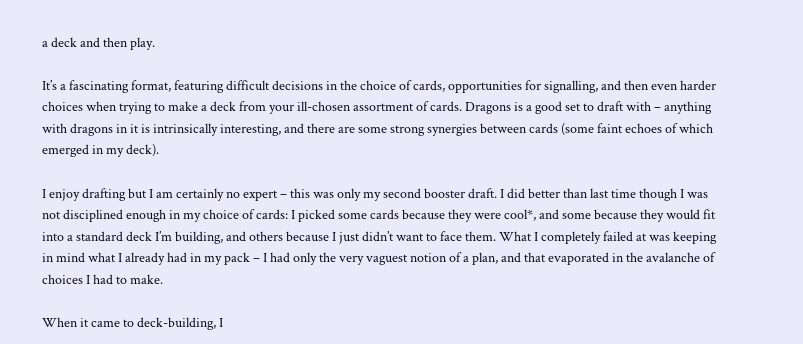a deck and then play.

It’s a fascinating format, featuring difficult decisions in the choice of cards, opportunities for signalling, and then even harder choices when trying to make a deck from your ill-chosen assortment of cards. Dragons is a good set to draft with – anything with dragons in it is intrinsically interesting, and there are some strong synergies between cards (some faint echoes of which emerged in my deck).

I enjoy drafting but I am certainly no expert – this was only my second booster draft. I did better than last time though I was not disciplined enough in my choice of cards: I picked some cards because they were cool*, and some because they would fit into a standard deck I’m building, and others because I just didn’t want to face them. What I completely failed at was keeping in mind what I already had in my pack – I had only the very vaguest notion of a plan, and that evaporated in the avalanche of choices I had to make.

When it came to deck-building, I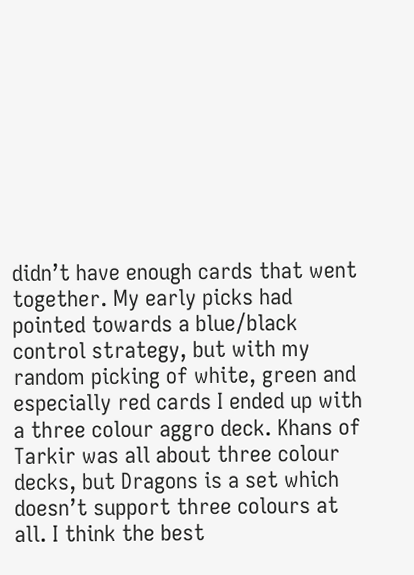didn’t have enough cards that went together. My early picks had pointed towards a blue/black control strategy, but with my random picking of white, green and especially red cards I ended up with a three colour aggro deck. Khans of Tarkir was all about three colour decks, but Dragons is a set which doesn’t support three colours at all. I think the best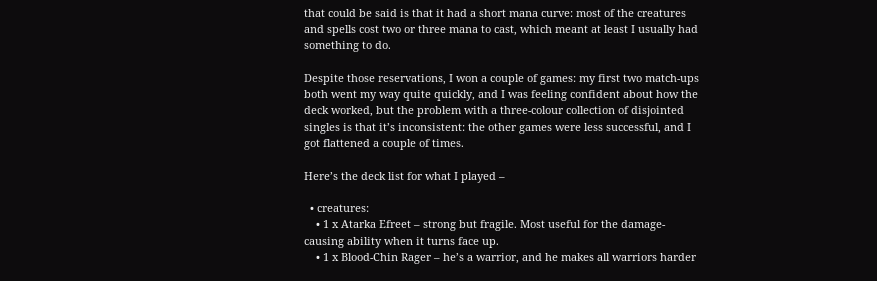that could be said is that it had a short mana curve: most of the creatures and spells cost two or three mana to cast, which meant at least I usually had something to do.

Despite those reservations, I won a couple of games: my first two match-ups both went my way quite quickly, and I was feeling confident about how the deck worked, but the problem with a three-colour collection of disjointed singles is that it’s inconsistent: the other games were less successful, and I got flattened a couple of times.

Here’s the deck list for what I played –

  • creatures:
    • 1 x Atarka Efreet – strong but fragile. Most useful for the damage-causing ability when it turns face up.
    • 1 x Blood-Chin Rager – he’s a warrior, and he makes all warriors harder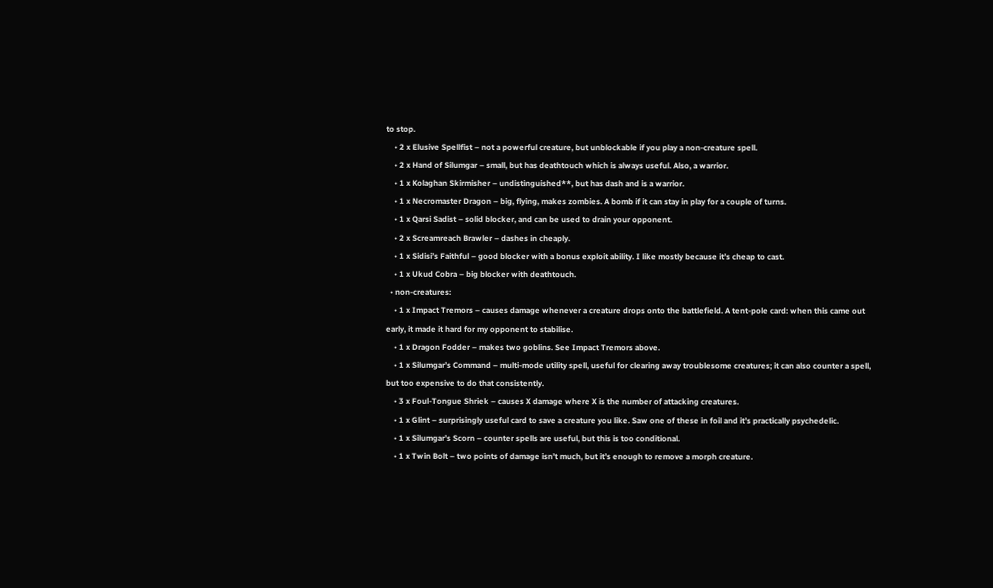to stop.
    • 2 x Elusive Spellfist – not a powerful creature, but unblockable if you play a non-creature spell.
    • 2 x Hand of Silumgar – small, but has deathtouch which is always useful. Also, a warrior.
    • 1 x Kolaghan Skirmisher – undistinguished**, but has dash and is a warrior.
    • 1 x Necromaster Dragon – big, flying, makes zombies. A bomb if it can stay in play for a couple of turns.
    • 1 x Qarsi Sadist – solid blocker, and can be used to drain your opponent.
    • 2 x Screamreach Brawler – dashes in cheaply.
    • 1 x Sidisi’s Faithful – good blocker with a bonus exploit ability. I like mostly because it’s cheap to cast.
    • 1 x Ukud Cobra – big blocker with deathtouch.
  • non-creatures:
    • 1 x Impact Tremors – causes damage whenever a creature drops onto the battlefield. A tent-pole card: when this came out early, it made it hard for my opponent to stabilise.
    • 1 x Dragon Fodder – makes two goblins. See Impact Tremors above.
    • 1 x Silumgar’s Command – multi-mode utility spell, useful for clearing away troublesome creatures; it can also counter a spell, but too expensive to do that consistently.
    • 3 x Foul-Tongue Shriek – causes X damage where X is the number of attacking creatures.
    • 1 x Glint – surprisingly useful card to save a creature you like. Saw one of these in foil and it’s practically psychedelic.
    • 1 x Silumgar’s Scorn – counter spells are useful, but this is too conditional.
    • 1 x Twin Bolt – two points of damage isn’t much, but it’s enough to remove a morph creature.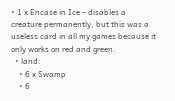• 1 x Encase in Ice – disables a creature permanently, but this was a useless card in all my games because it only works on red and green.
  • land:
    • 6 x Swamp
    • 6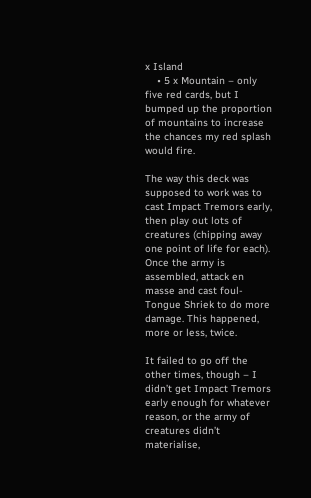x Island
    • 5 x Mountain – only five red cards, but I bumped up the proportion of mountains to increase the chances my red splash would fire.

The way this deck was supposed to work was to cast Impact Tremors early, then play out lots of creatures (chipping away one point of life for each). Once the army is assembled, attack en masse and cast foul-Tongue Shriek to do more damage. This happened, more or less, twice.

It failed to go off the other times, though – I didn’t get Impact Tremors early enough for whatever reason, or the army of creatures didn’t materialise,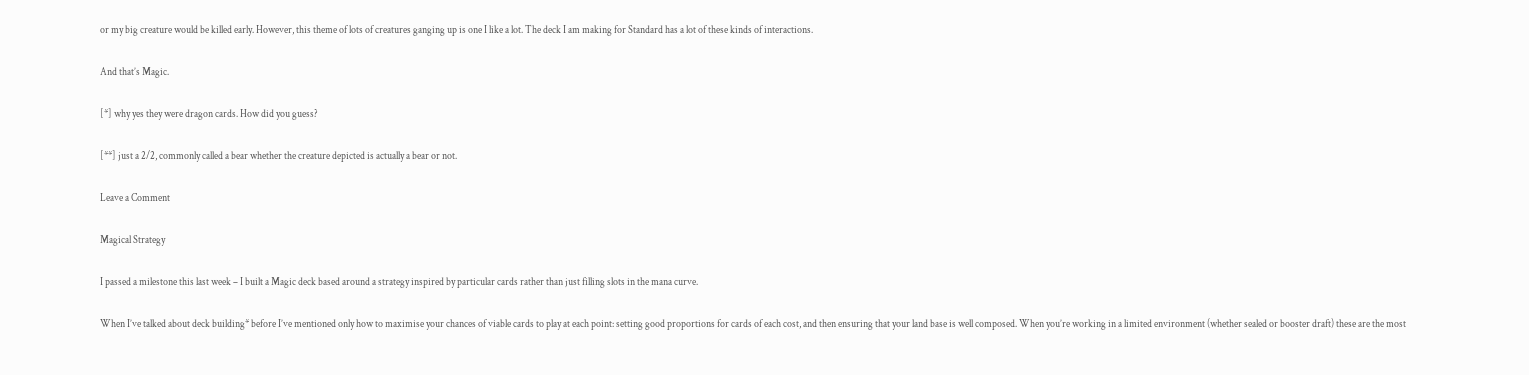or my big creature would be killed early. However, this theme of lots of creatures ganging up is one I like a lot. The deck I am making for Standard has a lot of these kinds of interactions.

And that’s Magic.

[*] why yes they were dragon cards. How did you guess?

[**] just a 2/2, commonly called a bear whether the creature depicted is actually a bear or not.

Leave a Comment

Magical Strategy

I passed a milestone this last week – I built a Magic deck based around a strategy inspired by particular cards rather than just filling slots in the mana curve.

When I’ve talked about deck building* before I’ve mentioned only how to maximise your chances of viable cards to play at each point: setting good proportions for cards of each cost, and then ensuring that your land base is well composed. When you’re working in a limited environment (whether sealed or booster draft) these are the most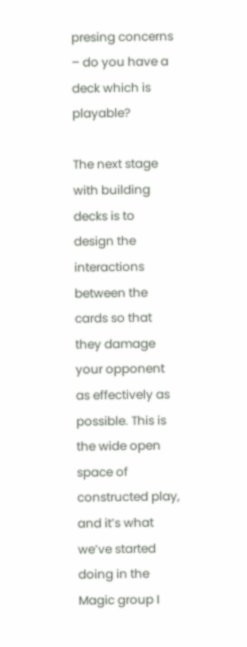presing concerns – do you have a deck which is playable?

The next stage with building decks is to design the interactions between the cards so that they damage your opponent as effectively as possible. This is the wide open space of constructed play, and it’s what we’ve started doing in the Magic group I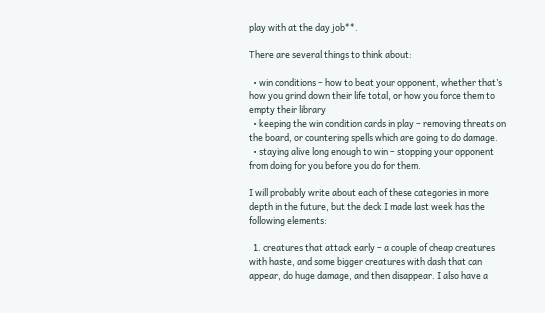play with at the day job**.

There are several things to think about:

  • win conditions – how to beat your opponent, whether that’s how you grind down their life total, or how you force them to empty their library
  • keeping the win condition cards in play – removing threats on the board, or countering spells which are going to do damage.
  • staying alive long enough to win – stopping your opponent from doing for you before you do for them.

I will probably write about each of these categories in more depth in the future, but the deck I made last week has the following elements:

  1. creatures that attack early – a couple of cheap creatures with haste, and some bigger creatures with dash that can appear, do huge damage, and then disappear. I also have a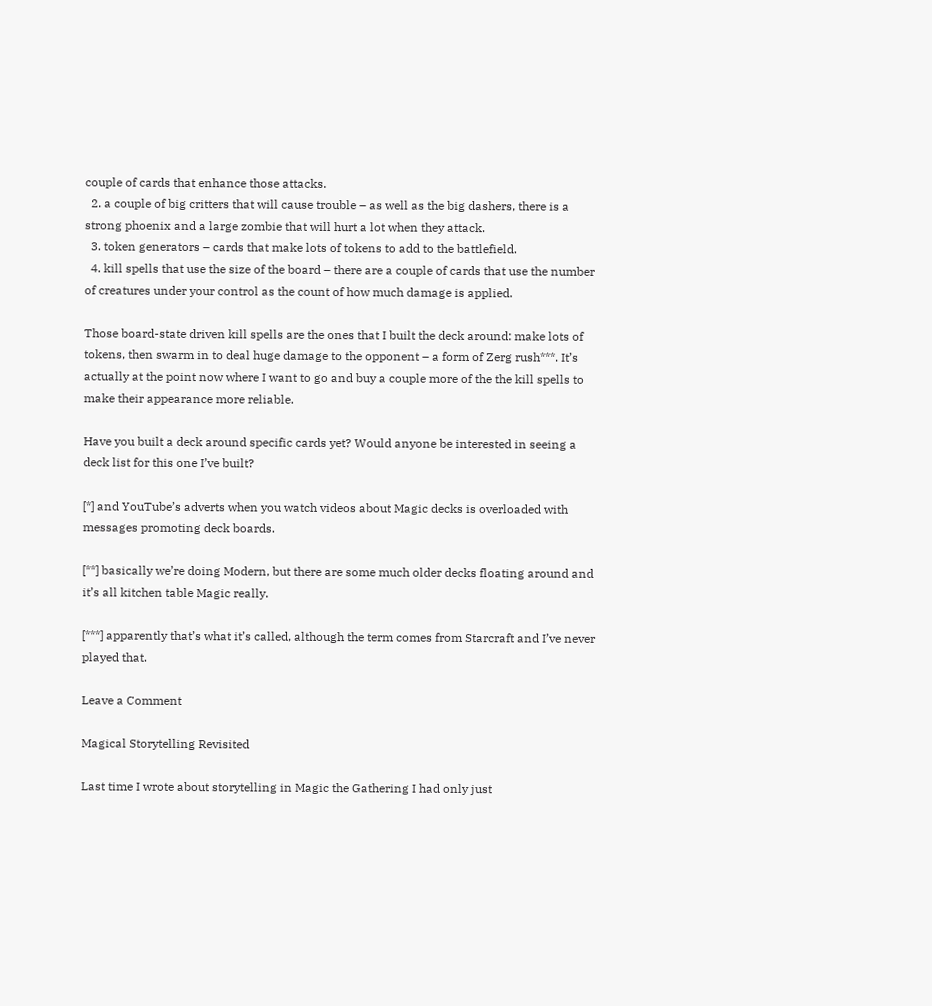couple of cards that enhance those attacks.
  2. a couple of big critters that will cause trouble – as well as the big dashers, there is a strong phoenix and a large zombie that will hurt a lot when they attack.
  3. token generators – cards that make lots of tokens to add to the battlefield.
  4. kill spells that use the size of the board – there are a couple of cards that use the number of creatures under your control as the count of how much damage is applied.

Those board-state driven kill spells are the ones that I built the deck around: make lots of tokens, then swarm in to deal huge damage to the opponent – a form of Zerg rush***. It’s actually at the point now where I want to go and buy a couple more of the the kill spells to make their appearance more reliable.

Have you built a deck around specific cards yet? Would anyone be interested in seeing a deck list for this one I’ve built?

[*] and YouTube’s adverts when you watch videos about Magic decks is overloaded with messages promoting deck boards.

[**] basically we’re doing Modern, but there are some much older decks floating around and it’s all kitchen table Magic really.

[***] apparently that’s what it’s called, although the term comes from Starcraft and I’ve never played that.

Leave a Comment

Magical Storytelling Revisited

Last time I wrote about storytelling in Magic the Gathering I had only just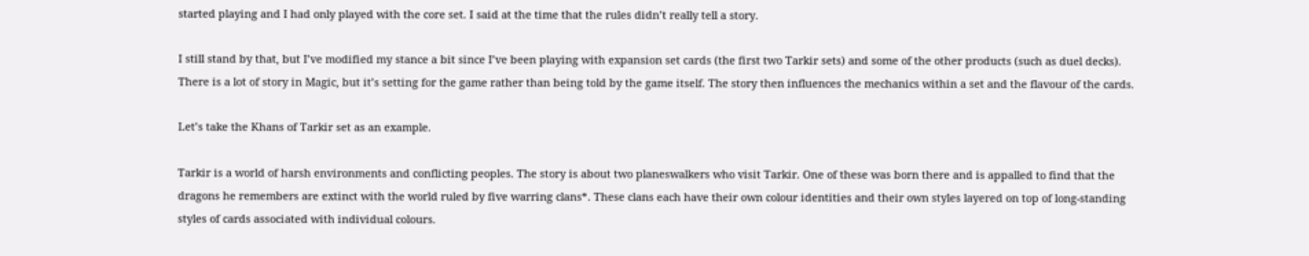started playing and I had only played with the core set. I said at the time that the rules didn’t really tell a story.

I still stand by that, but I’ve modified my stance a bit since I’ve been playing with expansion set cards (the first two Tarkir sets) and some of the other products (such as duel decks). There is a lot of story in Magic, but it’s setting for the game rather than being told by the game itself. The story then influences the mechanics within a set and the flavour of the cards.

Let’s take the Khans of Tarkir set as an example.

Tarkir is a world of harsh environments and conflicting peoples. The story is about two planeswalkers who visit Tarkir. One of these was born there and is appalled to find that the dragons he remembers are extinct with the world ruled by five warring clans*. These clans each have their own colour identities and their own styles layered on top of long-standing styles of cards associated with individual colours.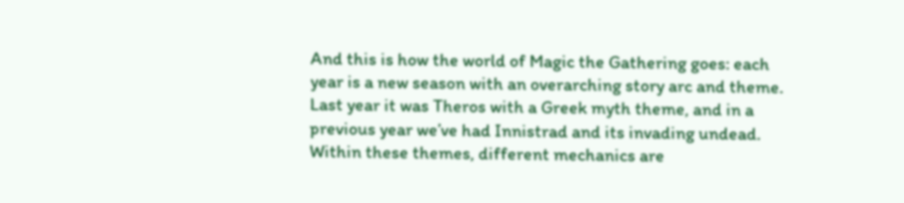And this is how the world of Magic the Gathering goes: each year is a new season with an overarching story arc and theme. Last year it was Theros with a Greek myth theme, and in a previous year we’ve had Innistrad and its invading undead. Within these themes, different mechanics are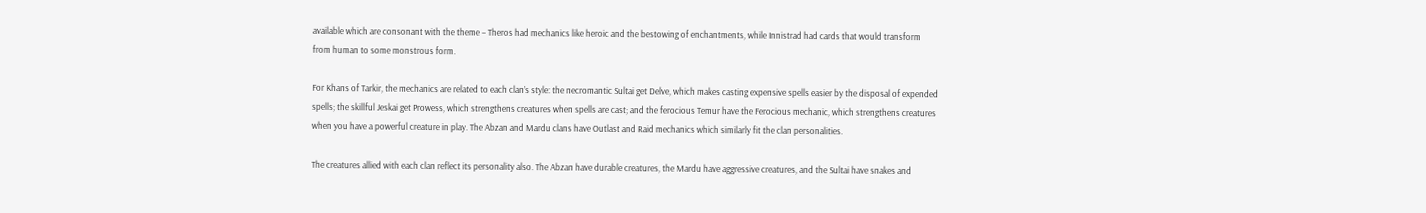available which are consonant with the theme – Theros had mechanics like heroic and the bestowing of enchantments, while Innistrad had cards that would transform from human to some monstrous form.

For Khans of Tarkir, the mechanics are related to each clan’s style: the necromantic Sultai get Delve, which makes casting expensive spells easier by the disposal of expended spells; the skillful Jeskai get Prowess, which strengthens creatures when spells are cast; and the ferocious Temur have the Ferocious mechanic, which strengthens creatures when you have a powerful creature in play. The Abzan and Mardu clans have Outlast and Raid mechanics which similarly fit the clan personalities.

The creatures allied with each clan reflect its personality also. The Abzan have durable creatures, the Mardu have aggressive creatures, and the Sultai have snakes and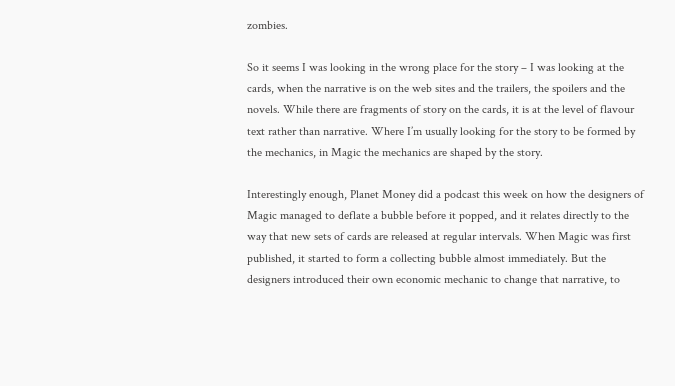zombies.

So it seems I was looking in the wrong place for the story – I was looking at the cards, when the narrative is on the web sites and the trailers, the spoilers and the novels. While there are fragments of story on the cards, it is at the level of flavour text rather than narrative. Where I’m usually looking for the story to be formed by the mechanics, in Magic the mechanics are shaped by the story.

Interestingly enough, Planet Money did a podcast this week on how the designers of Magic managed to deflate a bubble before it popped, and it relates directly to the way that new sets of cards are released at regular intervals. When Magic was first published, it started to form a collecting bubble almost immediately. But the designers introduced their own economic mechanic to change that narrative, to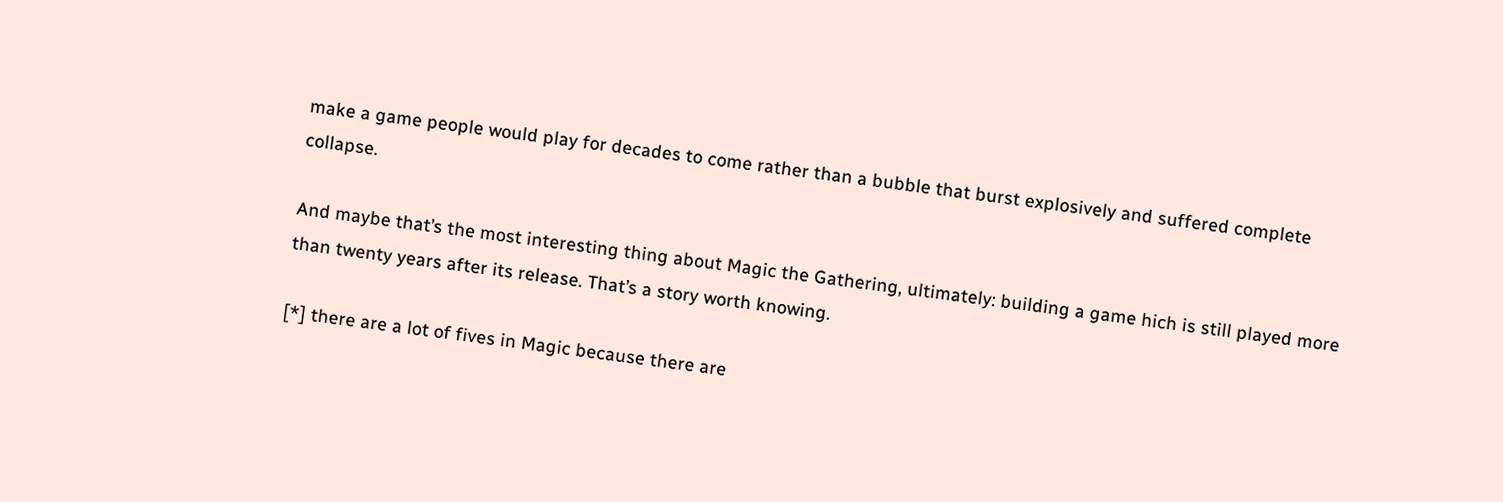make a game people would play for decades to come rather than a bubble that burst explosively and suffered complete collapse.

And maybe that’s the most interesting thing about Magic the Gathering, ultimately: building a game hich is still played more than twenty years after its release. That’s a story worth knowing.

[*] there are a lot of fives in Magic because there are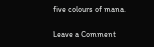five colours of mana.

Leave a Comment